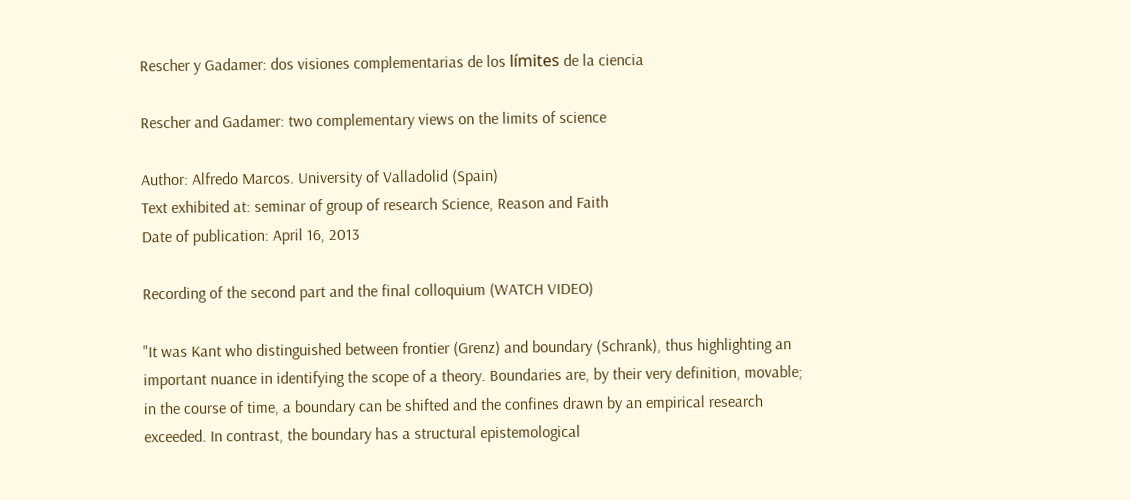Rescher y Gadamer: dos visiones complementarias de los límites de la ciencia

Rescher and Gadamer: two complementary views on the limits of science

Author: Alfredo Marcos. University of Valladolid (Spain)
Text exhibited at: seminar of group of research Science, Reason and Faith
Date of publication: April 16, 2013

Recording of the second part and the final colloquium (WATCH VIDEO)

"It was Kant who distinguished between frontier (Grenz) and boundary (Schrank), thus highlighting an important nuance in identifying the scope of a theory. Boundaries are, by their very definition, movable; in the course of time, a boundary can be shifted and the confines drawn by an empirical research exceeded. In contrast, the boundary has a structural epistemological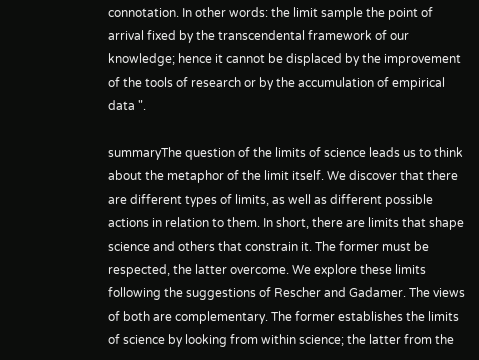connotation. In other words: the limit sample the point of arrival fixed by the transcendental framework of our knowledge; hence it cannot be displaced by the improvement of the tools of research or by the accumulation of empirical data ".

summaryThe question of the limits of science leads us to think about the metaphor of the limit itself. We discover that there are different types of limits, as well as different possible actions in relation to them. In short, there are limits that shape science and others that constrain it. The former must be respected, the latter overcome. We explore these limits following the suggestions of Rescher and Gadamer. The views of both are complementary. The former establishes the limits of science by looking from within science; the latter from the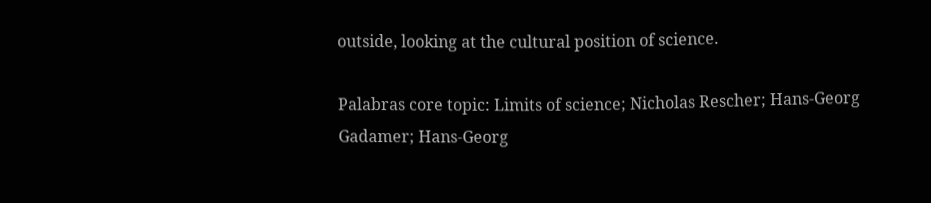outside, looking at the cultural position of science.

Palabras core topic: Limits of science; Nicholas Rescher; Hans-Georg Gadamer; Hans-Georg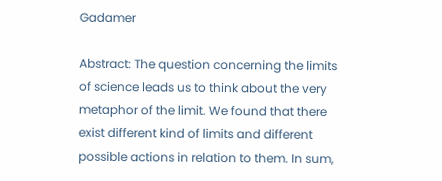Gadamer

Abstract: The question concerning the limits of science leads us to think about the very metaphor of the limit. We found that there exist different kind of limits and different possible actions in relation to them. In sum,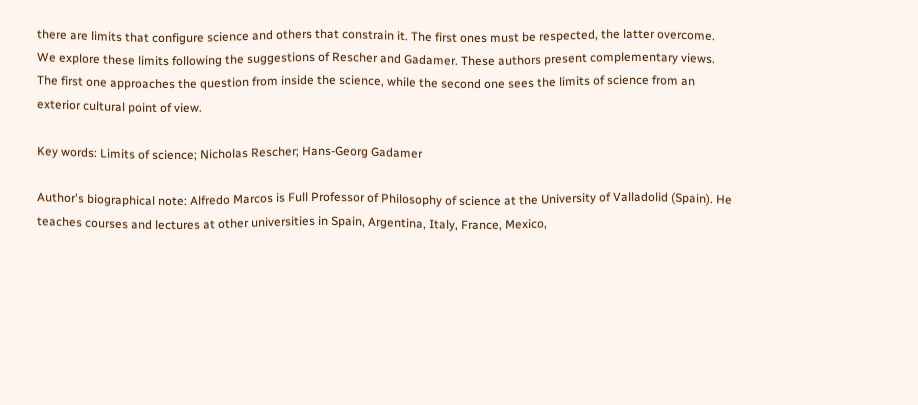there are limits that configure science and others that constrain it. The first ones must be respected, the latter overcome. We explore these limits following the suggestions of Rescher and Gadamer. These authors present complementary views. The first one approaches the question from inside the science, while the second one sees the limits of science from an exterior cultural point of view.

Key words: Limits of science; Nicholas Rescher; Hans-Georg Gadamer

Author's biographical note: Alfredo Marcos is Full Professor of Philosophy of science at the University of Valladolid (Spain). He teaches courses and lectures at other universities in Spain, Argentina, Italy, France, Mexico,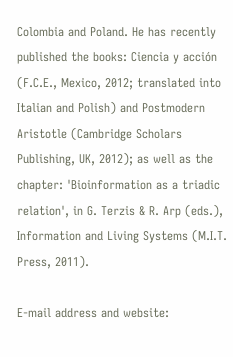Colombia and Poland. He has recently published the books: Ciencia y acción (F.C.E., Mexico, 2012; translated into Italian and Polish) and Postmodern Aristotle (Cambridge Scholars Publishing, UK, 2012); as well as the chapter: 'Bioinformation as a triadic relation', in G. Terzis & R. Arp (eds.), Information and Living Systems (M.I.T. Press, 2011).

E-mail address and website: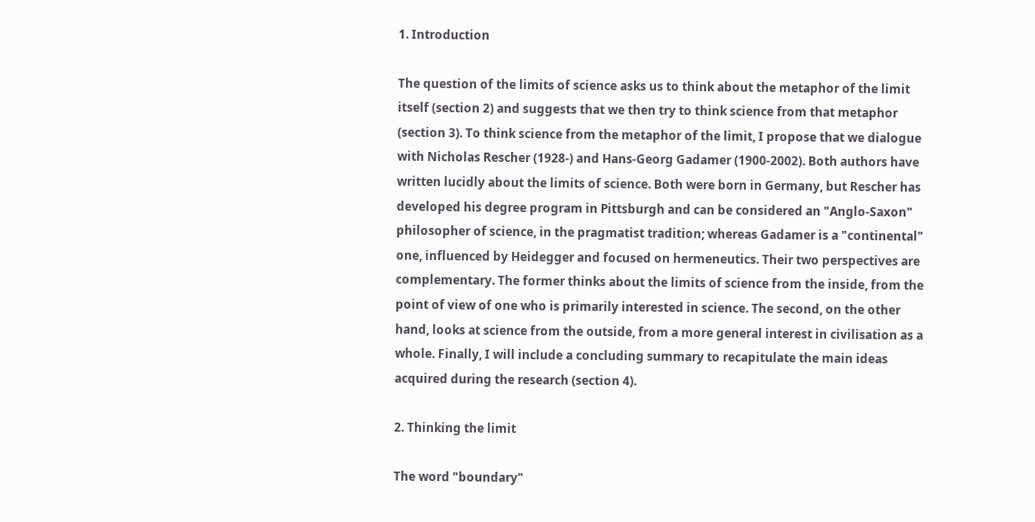1. Introduction

The question of the limits of science asks us to think about the metaphor of the limit itself (section 2) and suggests that we then try to think science from that metaphor (section 3). To think science from the metaphor of the limit, I propose that we dialogue with Nicholas Rescher (1928-) and Hans-Georg Gadamer (1900-2002). Both authors have written lucidly about the limits of science. Both were born in Germany, but Rescher has developed his degree program in Pittsburgh and can be considered an "Anglo-Saxon" philosopher of science, in the pragmatist tradition; whereas Gadamer is a "continental" one, influenced by Heidegger and focused on hermeneutics. Their two perspectives are complementary. The former thinks about the limits of science from the inside, from the point of view of one who is primarily interested in science. The second, on the other hand, looks at science from the outside, from a more general interest in civilisation as a whole. Finally, I will include a concluding summary to recapitulate the main ideas acquired during the research (section 4).

2. Thinking the limit

The word "boundary"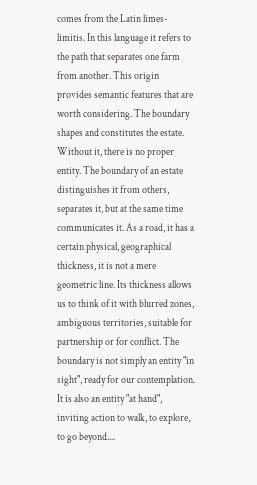comes from the Latin limes-limitis. In this language it refers to the path that separates one farm from another. This origin provides semantic features that are worth considering. The boundary shapes and constitutes the estate. Without it, there is no proper entity. The boundary of an estate distinguishes it from others, separates it, but at the same time communicates it. As a road, it has a certain physical, geographical thickness, it is not a mere geometric line. Its thickness allows us to think of it with blurred zones, ambiguous territories, suitable for partnership or for conflict. The boundary is not simply an entity "in sight", ready for our contemplation. It is also an entity "at hand", inviting action to walk, to explore, to go beyond....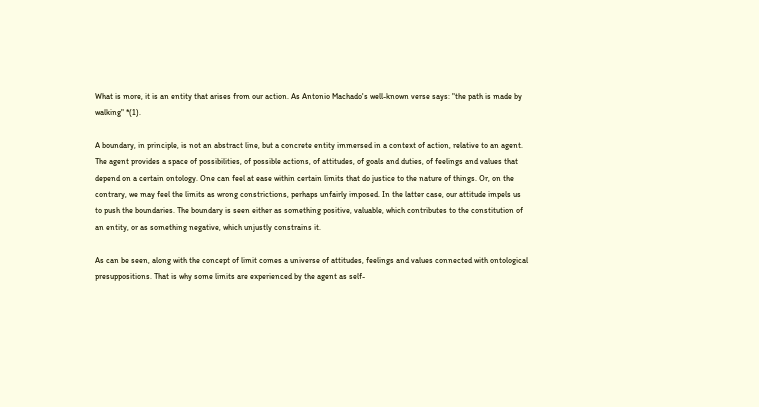What is more, it is an entity that arises from our action. As Antonio Machado's well-known verse says: "the path is made by walking" *(1).

A boundary, in principle, is not an abstract line, but a concrete entity immersed in a context of action, relative to an agent. The agent provides a space of possibilities, of possible actions, of attitudes, of goals and duties, of feelings and values that depend on a certain ontology. One can feel at ease within certain limits that do justice to the nature of things. Or, on the contrary, we may feel the limits as wrong constrictions, perhaps unfairly imposed. In the latter case, our attitude impels us to push the boundaries. The boundary is seen either as something positive, valuable, which contributes to the constitution of an entity, or as something negative, which unjustly constrains it.

As can be seen, along with the concept of limit comes a universe of attitudes, feelings and values connected with ontological presuppositions. That is why some limits are experienced by the agent as self-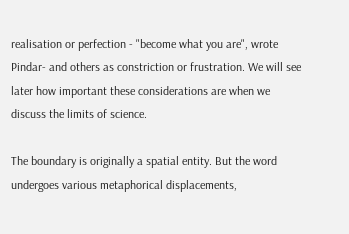realisation or perfection - "become what you are", wrote Pindar- and others as constriction or frustration. We will see later how important these considerations are when we discuss the limits of science.

The boundary is originally a spatial entity. But the word undergoes various metaphorical displacements,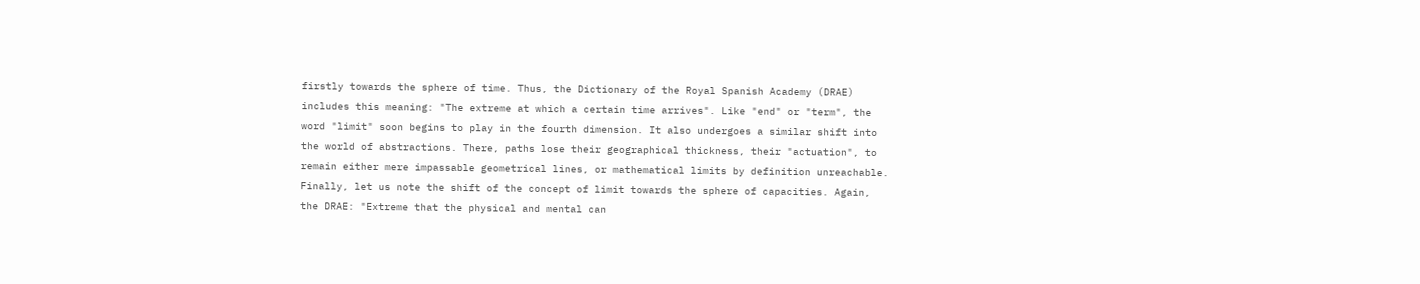firstly towards the sphere of time. Thus, the Dictionary of the Royal Spanish Academy (DRAE) includes this meaning: "The extreme at which a certain time arrives". Like "end" or "term", the word "limit" soon begins to play in the fourth dimension. It also undergoes a similar shift into the world of abstractions. There, paths lose their geographical thickness, their "actuation", to remain either mere impassable geometrical lines, or mathematical limits by definition unreachable. Finally, let us note the shift of the concept of limit towards the sphere of capacities. Again, the DRAE: "Extreme that the physical and mental can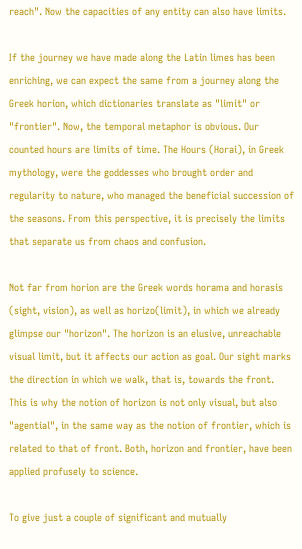reach". Now the capacities of any entity can also have limits.

If the journey we have made along the Latin limes has been enriching, we can expect the same from a journey along the Greek horion, which dictionaries translate as "limit" or "frontier". Now, the temporal metaphor is obvious. Our counted hours are limits of time. The Hours (Horai), in Greek mythology, were the goddesses who brought order and regularity to nature, who managed the beneficial succession of the seasons. From this perspective, it is precisely the limits that separate us from chaos and confusion.

Not far from horion are the Greek words horama and horasis (sight, vision), as well as horizo(limit), in which we already glimpse our "horizon". The horizon is an elusive, unreachable visual limit, but it affects our action as goal. Our sight marks the direction in which we walk, that is, towards the front. This is why the notion of horizon is not only visual, but also "agential", in the same way as the notion of frontier, which is related to that of front. Both, horizon and frontier, have been applied profusely to science.

To give just a couple of significant and mutually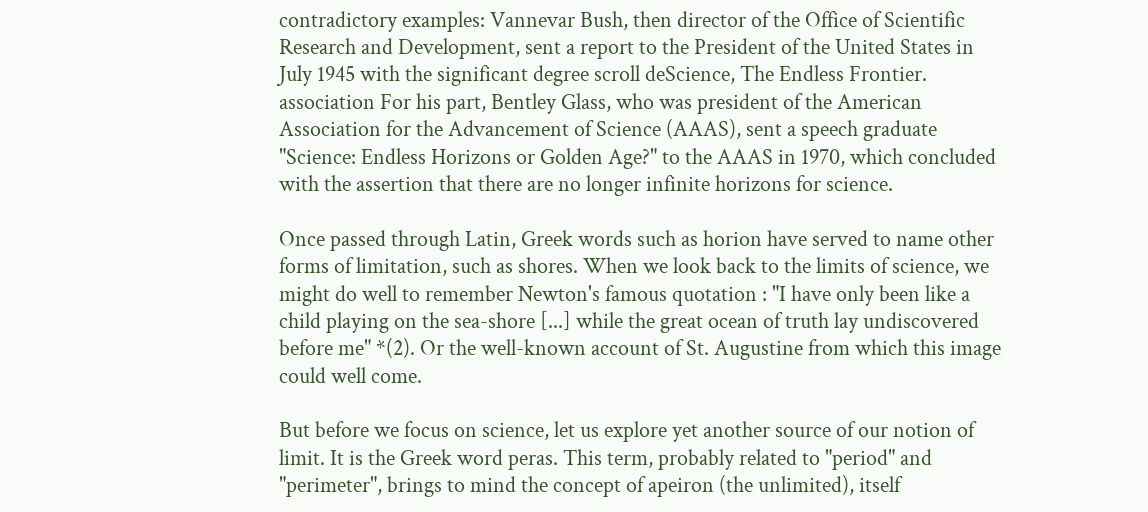contradictory examples: Vannevar Bush, then director of the Office of Scientific Research and Development, sent a report to the President of the United States in July 1945 with the significant degree scroll deScience, The Endless Frontier. association For his part, Bentley Glass, who was president of the American Association for the Advancement of Science (AAAS), sent a speech graduate "Science: Endless Horizons or Golden Age?" to the AAAS in 1970, which concluded with the assertion that there are no longer infinite horizons for science.

Once passed through Latin, Greek words such as horion have served to name other forms of limitation, such as shores. When we look back to the limits of science, we might do well to remember Newton's famous quotation : "I have only been like a child playing on the sea-shore [...] while the great ocean of truth lay undiscovered before me" *(2). Or the well-known account of St. Augustine from which this image could well come.

But before we focus on science, let us explore yet another source of our notion of limit. It is the Greek word peras. This term, probably related to "period" and "perimeter", brings to mind the concept of apeiron (the unlimited), itself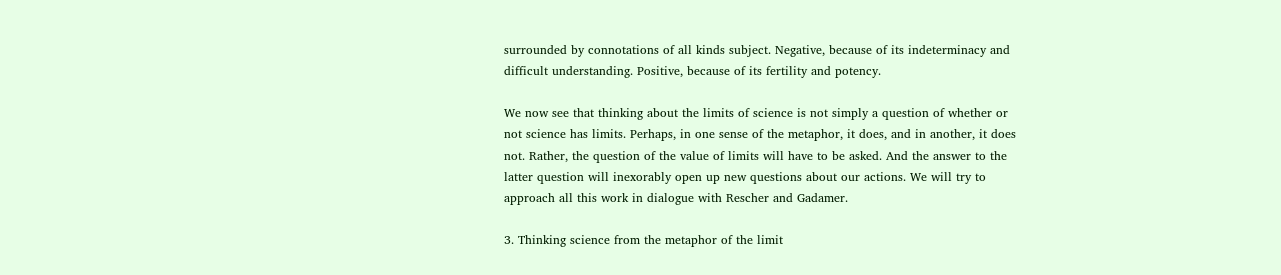surrounded by connotations of all kinds subject. Negative, because of its indeterminacy and difficult understanding. Positive, because of its fertility and potency.

We now see that thinking about the limits of science is not simply a question of whether or not science has limits. Perhaps, in one sense of the metaphor, it does, and in another, it does not. Rather, the question of the value of limits will have to be asked. And the answer to the latter question will inexorably open up new questions about our actions. We will try to approach all this work in dialogue with Rescher and Gadamer.

3. Thinking science from the metaphor of the limit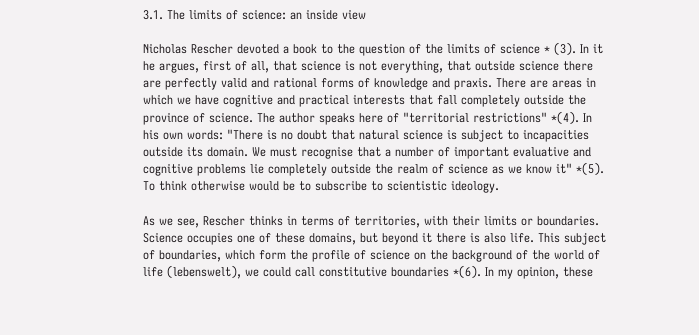3.1. The limits of science: an inside view

Nicholas Rescher devoted a book to the question of the limits of science * (3). In it he argues, first of all, that science is not everything, that outside science there are perfectly valid and rational forms of knowledge and praxis. There are areas in which we have cognitive and practical interests that fall completely outside the province of science. The author speaks here of "territorial restrictions" *(4). In his own words: "There is no doubt that natural science is subject to incapacities outside its domain. We must recognise that a number of important evaluative and cognitive problems lie completely outside the realm of science as we know it" *(5). To think otherwise would be to subscribe to scientistic ideology.

As we see, Rescher thinks in terms of territories, with their limits or boundaries. Science occupies one of these domains, but beyond it there is also life. This subject of boundaries, which form the profile of science on the background of the world of life (lebenswelt), we could call constitutive boundaries *(6). In my opinion, these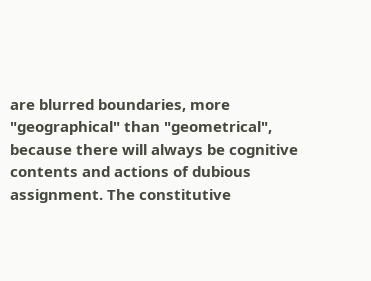are blurred boundaries, more "geographical" than "geometrical", because there will always be cognitive contents and actions of dubious assignment. The constitutive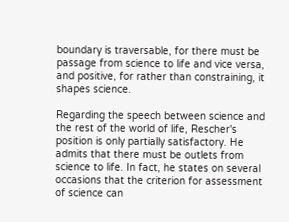boundary is traversable, for there must be passage from science to life and vice versa, and positive, for rather than constraining, it shapes science.

Regarding the speech between science and the rest of the world of life, Rescher's position is only partially satisfactory. He admits that there must be outlets from science to life. In fact, he states on several occasions that the criterion for assessment of science can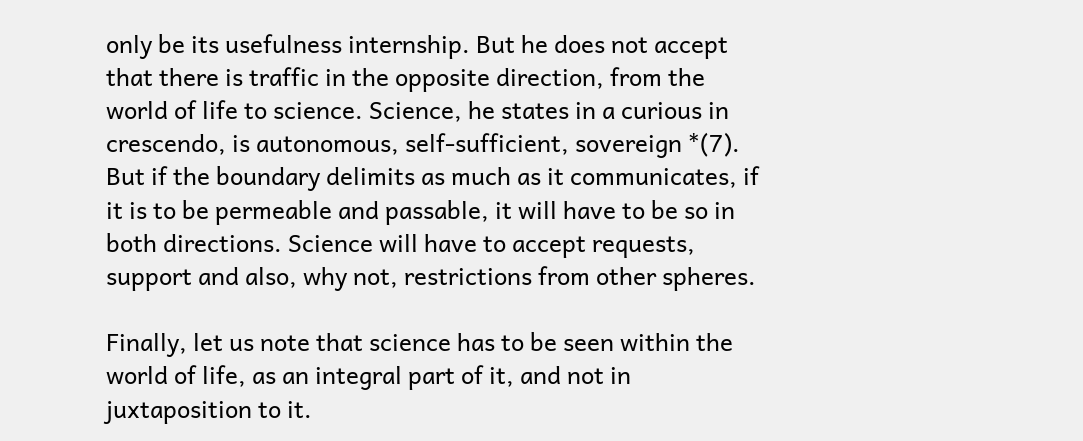only be its usefulness internship. But he does not accept that there is traffic in the opposite direction, from the world of life to science. Science, he states in a curious in crescendo, is autonomous, self-sufficient, sovereign *(7). But if the boundary delimits as much as it communicates, if it is to be permeable and passable, it will have to be so in both directions. Science will have to accept requests, support and also, why not, restrictions from other spheres.

Finally, let us note that science has to be seen within the world of life, as an integral part of it, and not in juxtaposition to it.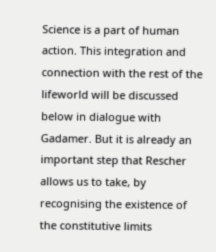Science is a part of human action. This integration and connection with the rest of the lifeworld will be discussed below in dialogue with Gadamer. But it is already an important step that Rescher allows us to take, by recognising the existence of the constitutive limits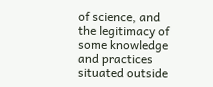of science, and the legitimacy of some knowledge and practices situated outside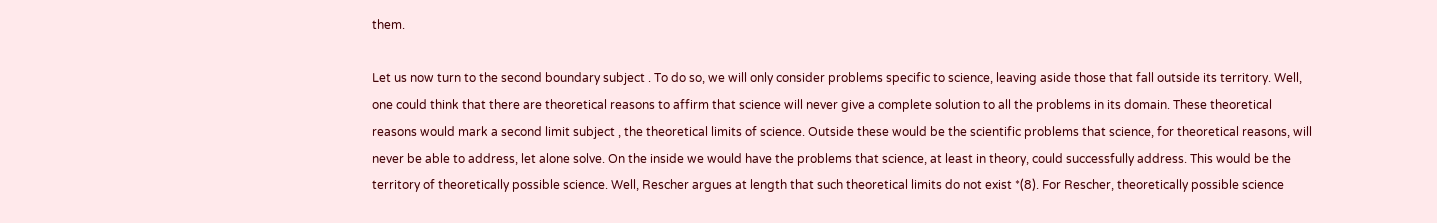them.

Let us now turn to the second boundary subject . To do so, we will only consider problems specific to science, leaving aside those that fall outside its territory. Well, one could think that there are theoretical reasons to affirm that science will never give a complete solution to all the problems in its domain. These theoretical reasons would mark a second limit subject , the theoretical limits of science. Outside these would be the scientific problems that science, for theoretical reasons, will never be able to address, let alone solve. On the inside we would have the problems that science, at least in theory, could successfully address. This would be the territory of theoretically possible science. Well, Rescher argues at length that such theoretical limits do not exist *(8). For Rescher, theoretically possible science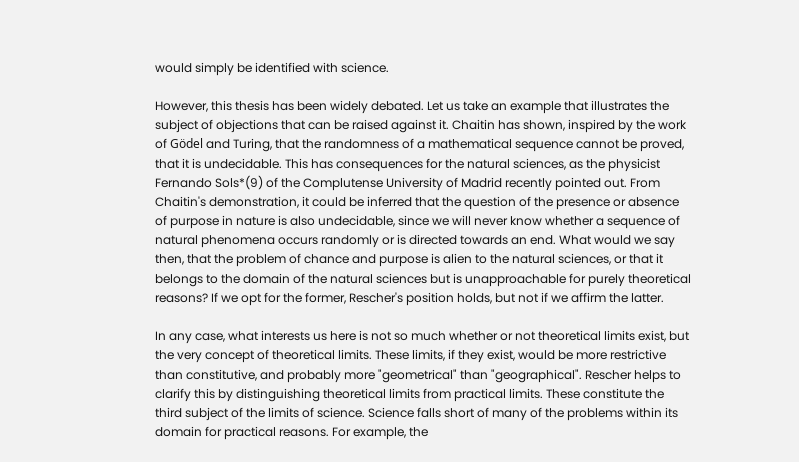would simply be identified with science.

However, this thesis has been widely debated. Let us take an example that illustrates the subject of objections that can be raised against it. Chaitin has shown, inspired by the work of Gödel and Turing, that the randomness of a mathematical sequence cannot be proved, that it is undecidable. This has consequences for the natural sciences, as the physicist Fernando Sols*(9) of the Complutense University of Madrid recently pointed out. From Chaitin's demonstration, it could be inferred that the question of the presence or absence of purpose in nature is also undecidable, since we will never know whether a sequence of natural phenomena occurs randomly or is directed towards an end. What would we say then, that the problem of chance and purpose is alien to the natural sciences, or that it belongs to the domain of the natural sciences but is unapproachable for purely theoretical reasons? If we opt for the former, Rescher's position holds, but not if we affirm the latter.

In any case, what interests us here is not so much whether or not theoretical limits exist, but the very concept of theoretical limits. These limits, if they exist, would be more restrictive than constitutive, and probably more "geometrical" than "geographical". Rescher helps to clarify this by distinguishing theoretical limits from practical limits. These constitute the third subject of the limits of science. Science falls short of many of the problems within its domain for practical reasons. For example, the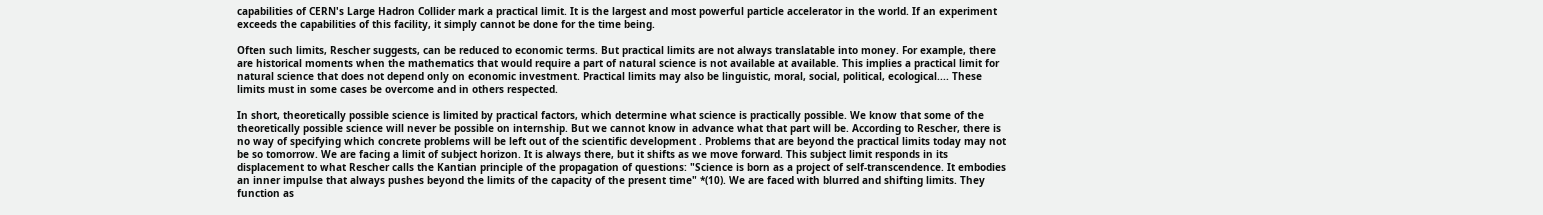capabilities of CERN's Large Hadron Collider mark a practical limit. It is the largest and most powerful particle accelerator in the world. If an experiment exceeds the capabilities of this facility, it simply cannot be done for the time being.

Often such limits, Rescher suggests, can be reduced to economic terms. But practical limits are not always translatable into money. For example, there are historical moments when the mathematics that would require a part of natural science is not available at available. This implies a practical limit for natural science that does not depend only on economic investment. Practical limits may also be linguistic, moral, social, political, ecological.... These limits must in some cases be overcome and in others respected.

In short, theoretically possible science is limited by practical factors, which determine what science is practically possible. We know that some of the theoretically possible science will never be possible on internship. But we cannot know in advance what that part will be. According to Rescher, there is no way of specifying which concrete problems will be left out of the scientific development . Problems that are beyond the practical limits today may not be so tomorrow. We are facing a limit of subject horizon. It is always there, but it shifts as we move forward. This subject limit responds in its displacement to what Rescher calls the Kantian principle of the propagation of questions: "Science is born as a project of self-transcendence. It embodies an inner impulse that always pushes beyond the limits of the capacity of the present time" *(10). We are faced with blurred and shifting limits. They function as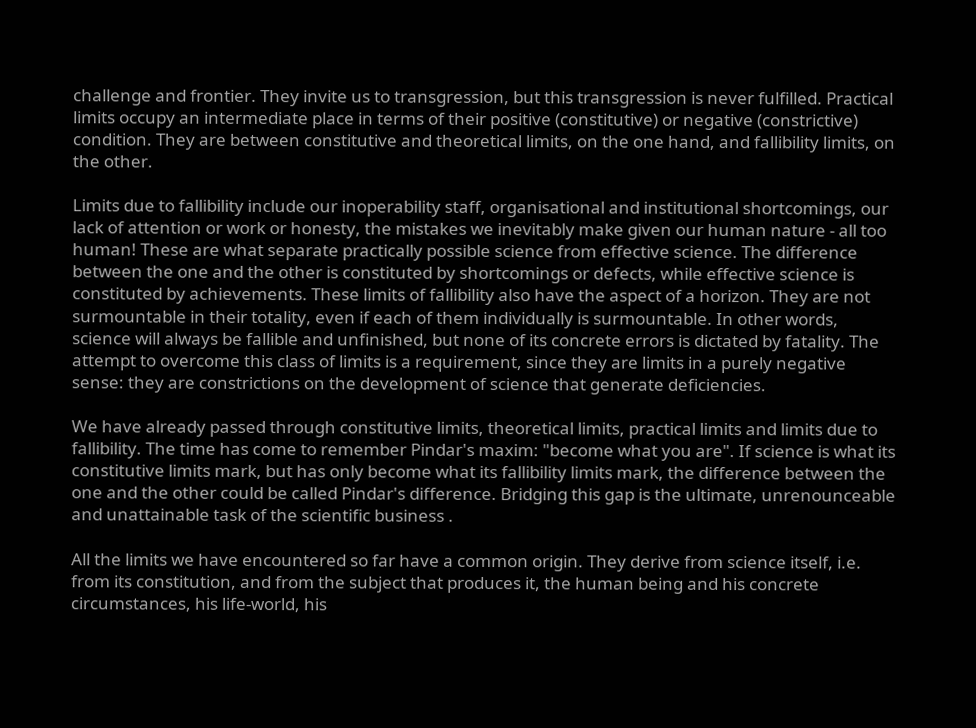challenge and frontier. They invite us to transgression, but this transgression is never fulfilled. Practical limits occupy an intermediate place in terms of their positive (constitutive) or negative (constrictive) condition. They are between constitutive and theoretical limits, on the one hand, and fallibility limits, on the other.

Limits due to fallibility include our inoperability staff, organisational and institutional shortcomings, our lack of attention or work or honesty, the mistakes we inevitably make given our human nature - all too human! These are what separate practically possible science from effective science. The difference between the one and the other is constituted by shortcomings or defects, while effective science is constituted by achievements. These limits of fallibility also have the aspect of a horizon. They are not surmountable in their totality, even if each of them individually is surmountable. In other words, science will always be fallible and unfinished, but none of its concrete errors is dictated by fatality. The attempt to overcome this class of limits is a requirement, since they are limits in a purely negative sense: they are constrictions on the development of science that generate deficiencies.

We have already passed through constitutive limits, theoretical limits, practical limits and limits due to fallibility. The time has come to remember Pindar's maxim: "become what you are". If science is what its constitutive limits mark, but has only become what its fallibility limits mark, the difference between the one and the other could be called Pindar's difference. Bridging this gap is the ultimate, unrenounceable and unattainable task of the scientific business .

All the limits we have encountered so far have a common origin. They derive from science itself, i.e. from its constitution, and from the subject that produces it, the human being and his concrete circumstances, his life-world, his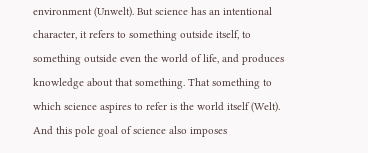environment (Unwelt). But science has an intentional character, it refers to something outside itself, to something outside even the world of life, and produces knowledge about that something. That something to which science aspires to refer is the world itself (Welt). And this pole goal of science also imposes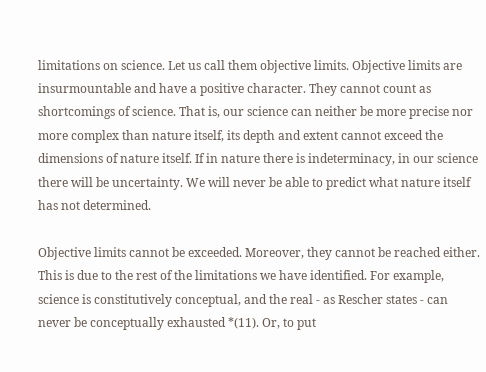limitations on science. Let us call them objective limits. Objective limits are insurmountable and have a positive character. They cannot count as shortcomings of science. That is, our science can neither be more precise nor more complex than nature itself, its depth and extent cannot exceed the dimensions of nature itself. If in nature there is indeterminacy, in our science there will be uncertainty. We will never be able to predict what nature itself has not determined.

Objective limits cannot be exceeded. Moreover, they cannot be reached either. This is due to the rest of the limitations we have identified. For example, science is constitutively conceptual, and the real - as Rescher states - can never be conceptually exhausted *(11). Or, to put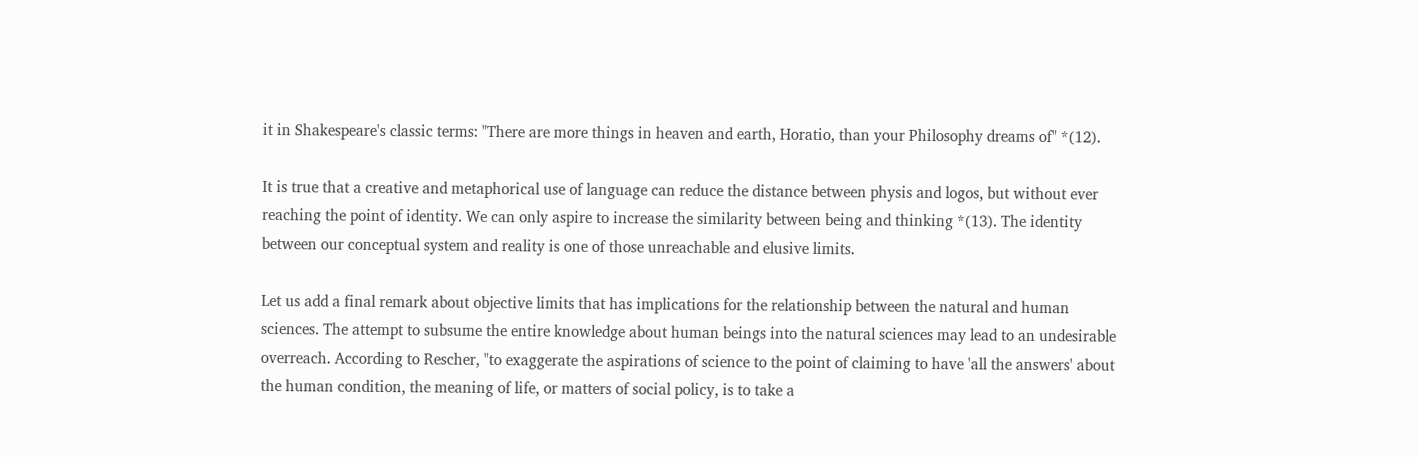it in Shakespeare's classic terms: "There are more things in heaven and earth, Horatio, than your Philosophy dreams of" *(12).

It is true that a creative and metaphorical use of language can reduce the distance between physis and logos, but without ever reaching the point of identity. We can only aspire to increase the similarity between being and thinking *(13). The identity between our conceptual system and reality is one of those unreachable and elusive limits.

Let us add a final remark about objective limits that has implications for the relationship between the natural and human sciences. The attempt to subsume the entire knowledge about human beings into the natural sciences may lead to an undesirable overreach. According to Rescher, "to exaggerate the aspirations of science to the point of claiming to have 'all the answers' about the human condition, the meaning of life, or matters of social policy, is to take a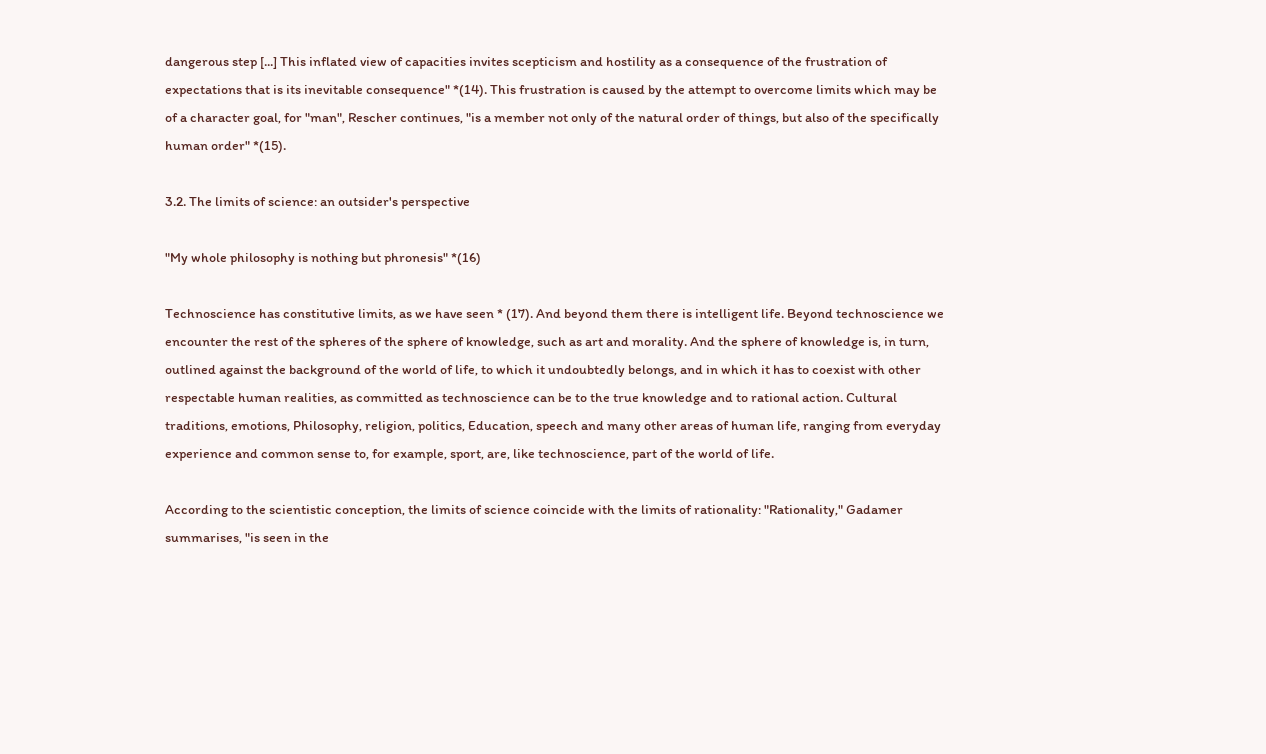dangerous step [...] This inflated view of capacities invites scepticism and hostility as a consequence of the frustration of expectations that is its inevitable consequence" *(14). This frustration is caused by the attempt to overcome limits which may be of a character goal, for "man", Rescher continues, "is a member not only of the natural order of things, but also of the specifically human order" *(15).

3.2. The limits of science: an outsider's perspective

"My whole philosophy is nothing but phronesis" *(16)

Technoscience has constitutive limits, as we have seen * (17). And beyond them there is intelligent life. Beyond technoscience we encounter the rest of the spheres of the sphere of knowledge, such as art and morality. And the sphere of knowledge is, in turn, outlined against the background of the world of life, to which it undoubtedly belongs, and in which it has to coexist with other respectable human realities, as committed as technoscience can be to the true knowledge and to rational action. Cultural traditions, emotions, Philosophy, religion, politics, Education, speech and many other areas of human life, ranging from everyday experience and common sense to, for example, sport, are, like technoscience, part of the world of life.

According to the scientistic conception, the limits of science coincide with the limits of rationality: "Rationality," Gadamer summarises, "is seen in the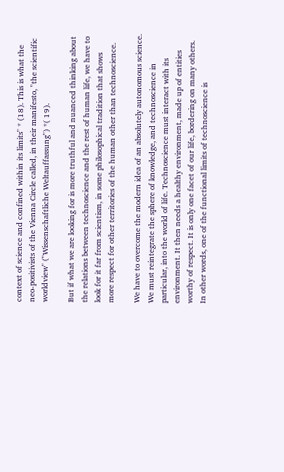context of science and confined within its limits" * (18). This is what the neo-positivists of the Vienna Circle called, in their manifesto, "the scientific worldview" ("Wissenschaftliche Weltauffassung") *( 19).

But if what we are looking for is more truthful and nuanced thinking about the relations between technoscience and the rest of human life, we have to look for it far from scientism, in some philosophical tradition that shows more respect for other territories of the human other than technoscience.

We have to overcome the modern idea of an absolutely autonomous science. We must reintegrate the sphere of knowledge, and technoscience in particular, into the world of life. Technoscience must interact with its environment. It then needs a healthy environment, made up of entities worthy of respect. It is only one facet of our life, bordering on many others. In other words, one of the functional limits of technoscience is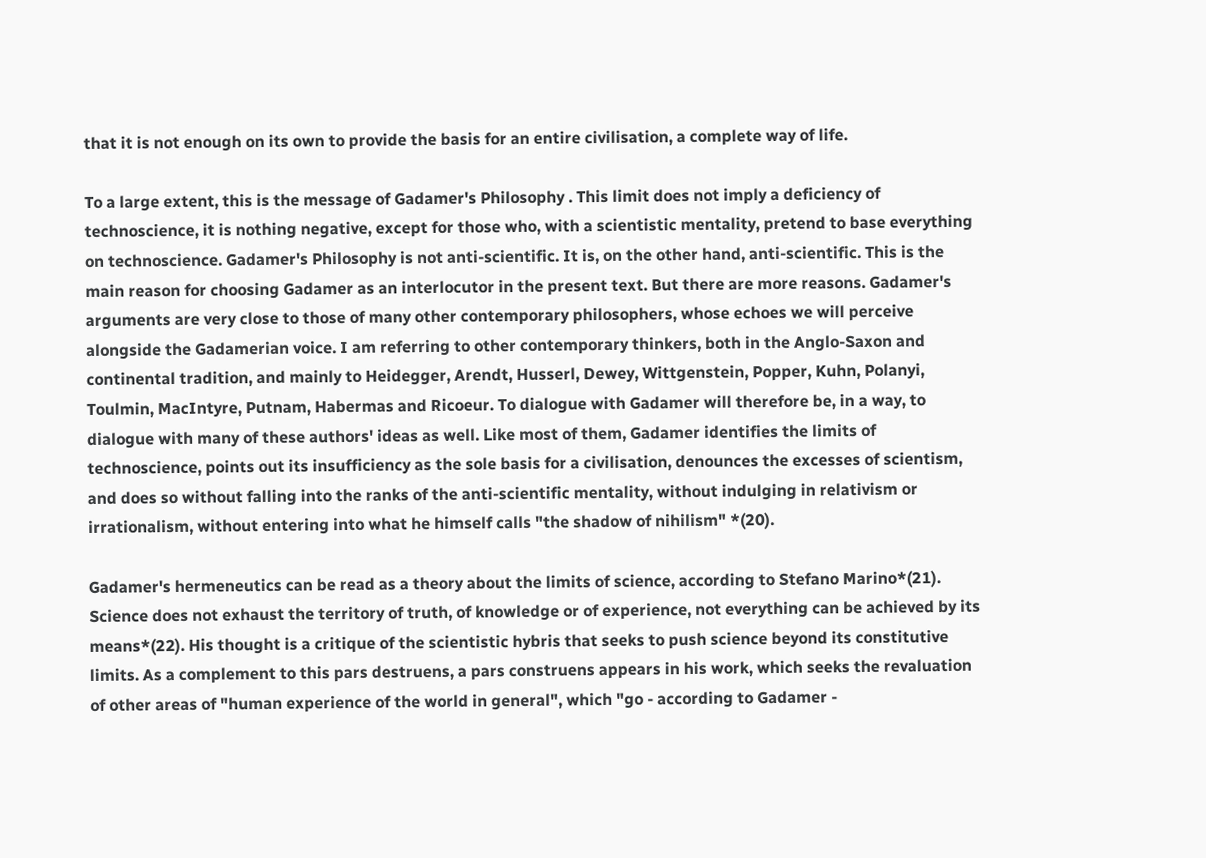that it is not enough on its own to provide the basis for an entire civilisation, a complete way of life.

To a large extent, this is the message of Gadamer's Philosophy . This limit does not imply a deficiency of technoscience, it is nothing negative, except for those who, with a scientistic mentality, pretend to base everything on technoscience. Gadamer's Philosophy is not anti-scientific. It is, on the other hand, anti-scientific. This is the main reason for choosing Gadamer as an interlocutor in the present text. But there are more reasons. Gadamer's arguments are very close to those of many other contemporary philosophers, whose echoes we will perceive alongside the Gadamerian voice. I am referring to other contemporary thinkers, both in the Anglo-Saxon and continental tradition, and mainly to Heidegger, Arendt, Husserl, Dewey, Wittgenstein, Popper, Kuhn, Polanyi, Toulmin, MacIntyre, Putnam, Habermas and Ricoeur. To dialogue with Gadamer will therefore be, in a way, to dialogue with many of these authors' ideas as well. Like most of them, Gadamer identifies the limits of technoscience, points out its insufficiency as the sole basis for a civilisation, denounces the excesses of scientism, and does so without falling into the ranks of the anti-scientific mentality, without indulging in relativism or irrationalism, without entering into what he himself calls "the shadow of nihilism" *(20).

Gadamer's hermeneutics can be read as a theory about the limits of science, according to Stefano Marino*(21). Science does not exhaust the territory of truth, of knowledge or of experience, not everything can be achieved by its means*(22). His thought is a critique of the scientistic hybris that seeks to push science beyond its constitutive limits. As a complement to this pars destruens, a pars construens appears in his work, which seeks the revaluation of other areas of "human experience of the world in general", which "go - according to Gadamer -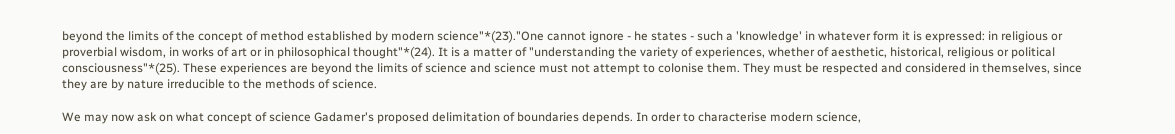beyond the limits of the concept of method established by modern science"*(23)."One cannot ignore - he states - such a 'knowledge' in whatever form it is expressed: in religious or proverbial wisdom, in works of art or in philosophical thought"*(24). It is a matter of "understanding the variety of experiences, whether of aesthetic, historical, religious or political consciousness"*(25). These experiences are beyond the limits of science and science must not attempt to colonise them. They must be respected and considered in themselves, since they are by nature irreducible to the methods of science.

We may now ask on what concept of science Gadamer's proposed delimitation of boundaries depends. In order to characterise modern science,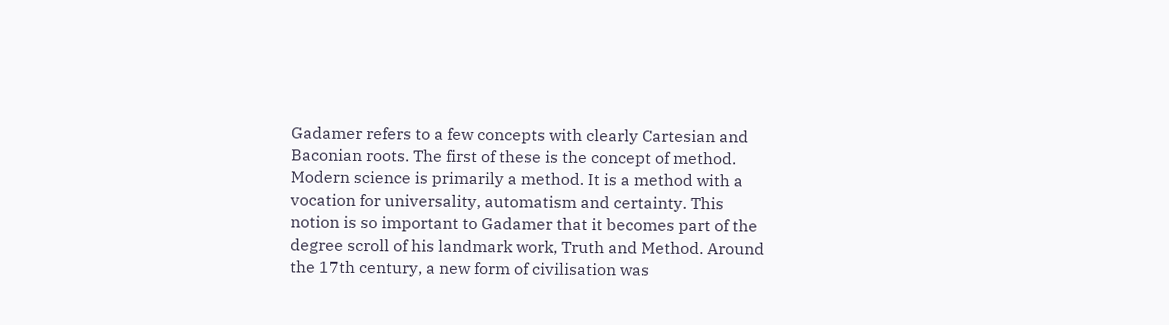Gadamer refers to a few concepts with clearly Cartesian and Baconian roots. The first of these is the concept of method. Modern science is primarily a method. It is a method with a vocation for universality, automatism and certainty. This notion is so important to Gadamer that it becomes part of the degree scroll of his landmark work, Truth and Method. Around the 17th century, a new form of civilisation was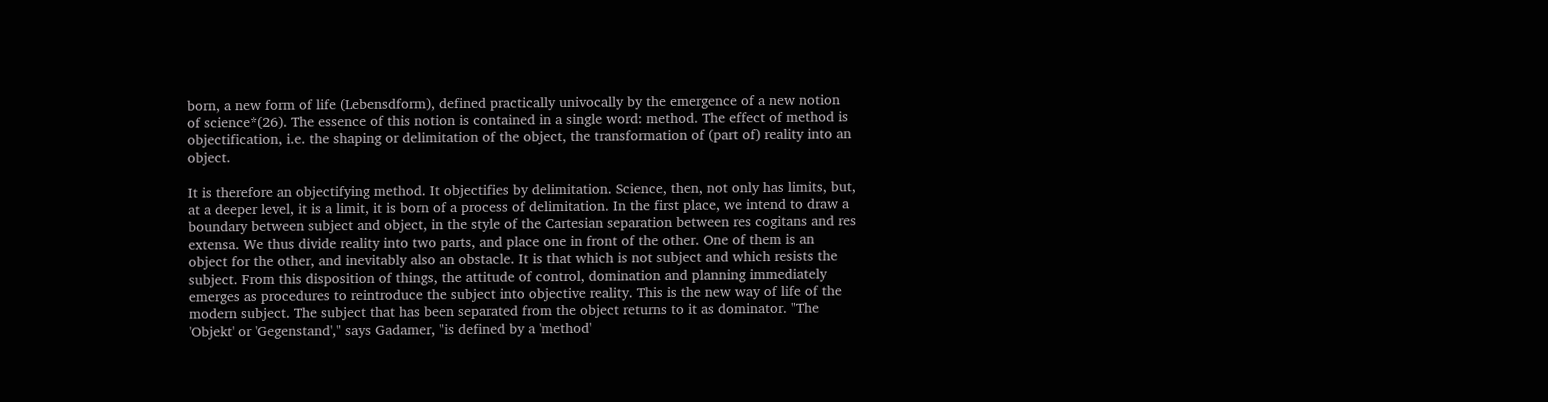born, a new form of life (Lebensdform), defined practically univocally by the emergence of a new notion of science*(26). The essence of this notion is contained in a single word: method. The effect of method is objectification, i.e. the shaping or delimitation of the object, the transformation of (part of) reality into an object.

It is therefore an objectifying method. It objectifies by delimitation. Science, then, not only has limits, but, at a deeper level, it is a limit, it is born of a process of delimitation. In the first place, we intend to draw a boundary between subject and object, in the style of the Cartesian separation between res cogitans and res extensa. We thus divide reality into two parts, and place one in front of the other. One of them is an object for the other, and inevitably also an obstacle. It is that which is not subject and which resists the subject. From this disposition of things, the attitude of control, domination and planning immediately emerges as procedures to reintroduce the subject into objective reality. This is the new way of life of the modern subject. The subject that has been separated from the object returns to it as dominator. "The 'Objekt' or 'Gegenstand'," says Gadamer, "is defined by a 'method'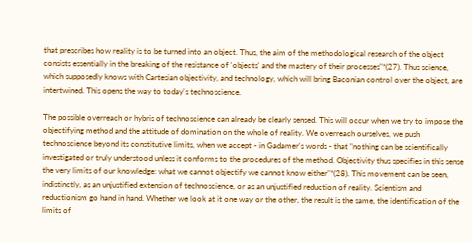that prescribes how reality is to be turned into an object. Thus, the aim of the methodological research of the object consists essentially in the breaking of the resistance of 'objects' and the mastery of their processes"*(27). Thus science, which supposedly knows with Cartesian objectivity, and technology, which will bring Baconian control over the object, are intertwined. This opens the way to today's technoscience.

The possible overreach or hybris of technoscience can already be clearly sensed. This will occur when we try to impose the objectifying method and the attitude of domination on the whole of reality. We overreach ourselves, we push technoscience beyond its constitutive limits, when we accept - in Gadamer's words - that "nothing can be scientifically investigated or truly understood unless it conforms to the procedures of the method. Objectivity thus specifies in this sense the very limits of our knowledge: what we cannot objectify we cannot know either"*(28). This movement can be seen, indistinctly, as an unjustified extension of technoscience, or as an unjustified reduction of reality. Scientism and reductionism go hand in hand. Whether we look at it one way or the other, the result is the same, the identification of the limits of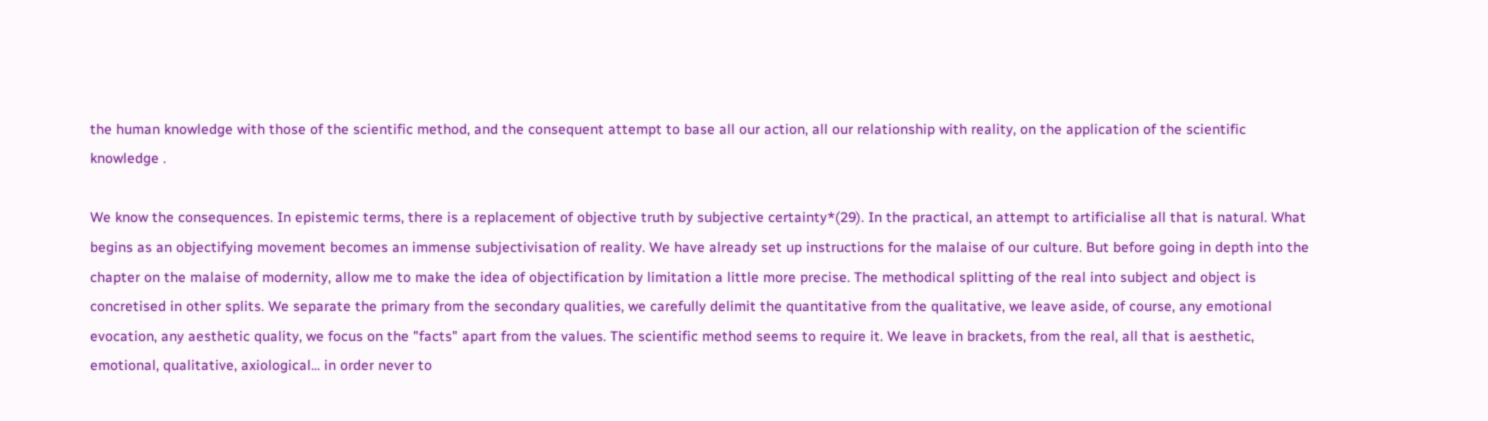the human knowledge with those of the scientific method, and the consequent attempt to base all our action, all our relationship with reality, on the application of the scientific knowledge .

We know the consequences. In epistemic terms, there is a replacement of objective truth by subjective certainty*(29). In the practical, an attempt to artificialise all that is natural. What begins as an objectifying movement becomes an immense subjectivisation of reality. We have already set up instructions for the malaise of our culture. But before going in depth into the chapter on the malaise of modernity, allow me to make the idea of objectification by limitation a little more precise. The methodical splitting of the real into subject and object is concretised in other splits. We separate the primary from the secondary qualities, we carefully delimit the quantitative from the qualitative, we leave aside, of course, any emotional evocation, any aesthetic quality, we focus on the "facts" apart from the values. The scientific method seems to require it. We leave in brackets, from the real, all that is aesthetic, emotional, qualitative, axiological... in order never to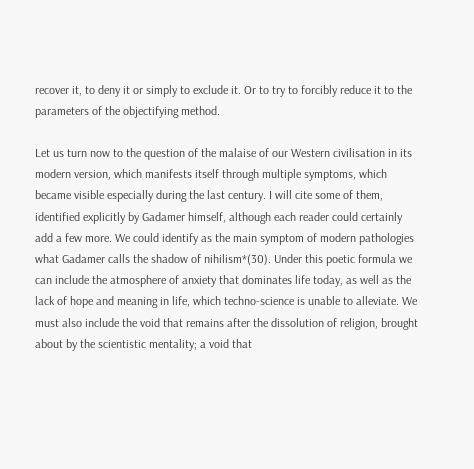recover it, to deny it or simply to exclude it. Or to try to forcibly reduce it to the parameters of the objectifying method.

Let us turn now to the question of the malaise of our Western civilisation in its modern version, which manifests itself through multiple symptoms, which became visible especially during the last century. I will cite some of them, identified explicitly by Gadamer himself, although each reader could certainly add a few more. We could identify as the main symptom of modern pathologies what Gadamer calls the shadow of nihilism*(30). Under this poetic formula we can include the atmosphere of anxiety that dominates life today, as well as the lack of hope and meaning in life, which techno-science is unable to alleviate. We must also include the void that remains after the dissolution of religion, brought about by the scientistic mentality; a void that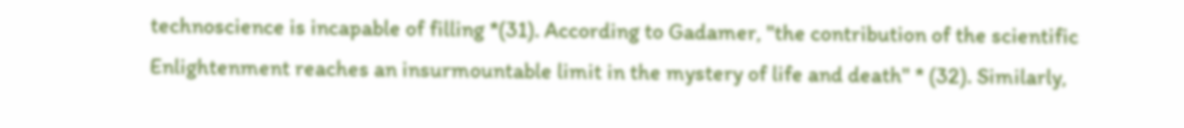technoscience is incapable of filling *(31). According to Gadamer, "the contribution of the scientific Enlightenment reaches an insurmountable limit in the mystery of life and death" * (32). Similarly,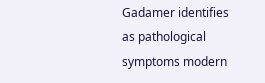Gadamer identifies as pathological symptoms modern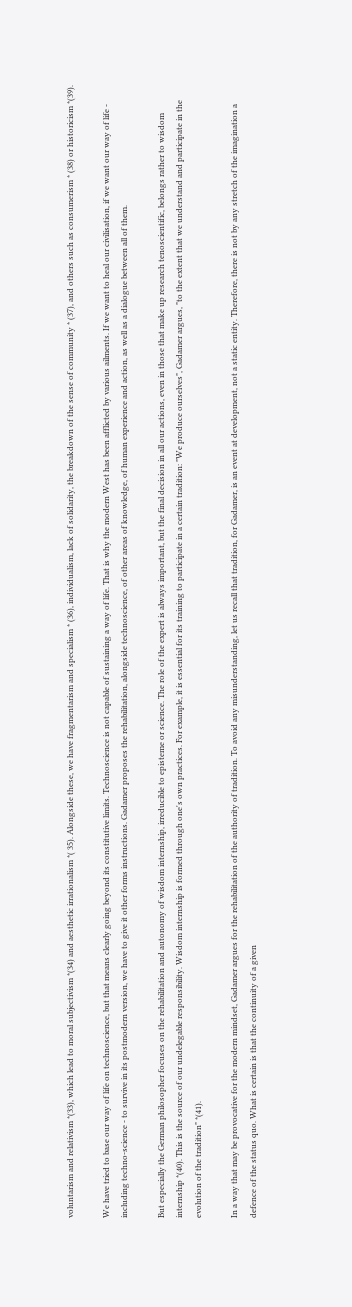voluntarism and relativism *(33), which lead to moral subjectivism *(34) and aesthetic irrationalism *( 35). Alongside these, we have fragmentarism and specialism * (36), individualism, lack of solidarity, the breakdown of the sense of community * (37), and others such as consumerism * (38) or historicism *(39).

We have tried to base our way of life on technoscience, but that means clearly going beyond its constitutive limits. Technoscience is not capable of sustaining a way of life. That is why the modern West has been afflicted by various ailments. If we want to heal our civilisation, if we want our way of life - including techno-science - to survive in its postmodern version, we have to give it other forms instructions. Gadamer proposes the rehabilitation, alongside technoscience, of other areas of knowledge, of human experience and action, as well as a dialogue between all of them.

But especially the German philosopher focuses on the rehabilitation and autonomy of wisdom internship, irreducible to episteme or science. The role of the expert is always important, but the final decision in all our actions, even in those that make up research tenoscientific, belongs rather to wisdom internship *(40). This is the source of our undelegable responsibility. Wisdom internship is formed through one's own practices. For example, it is essential for its training to participate in a certain tradition: "We produce ourselves", Gadamer argues, "to the extent that we understand and participate in the evolution of the tradition" *(41).

In a way that may be provocative for the modern mindset, Gadamer argues for the rehabilitation of the authority of tradition. To avoid any misunderstanding, let us recall that tradition, for Gadamer, is an event at development, not a static entity. Therefore, there is not by any stretch of the imagination a defence of the status quo. What is certain is that the continuity of a given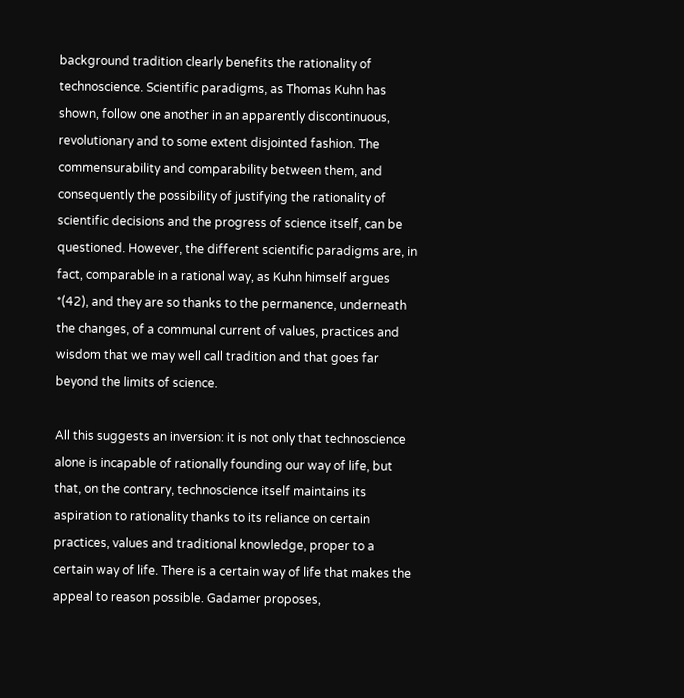background tradition clearly benefits the rationality of technoscience. Scientific paradigms, as Thomas Kuhn has shown, follow one another in an apparently discontinuous, revolutionary and to some extent disjointed fashion. The commensurability and comparability between them, and consequently the possibility of justifying the rationality of scientific decisions and the progress of science itself, can be questioned. However, the different scientific paradigms are, in fact, comparable in a rational way, as Kuhn himself argues *(42), and they are so thanks to the permanence, underneath the changes, of a communal current of values, practices and wisdom that we may well call tradition and that goes far beyond the limits of science.

All this suggests an inversion: it is not only that technoscience alone is incapable of rationally founding our way of life, but that, on the contrary, technoscience itself maintains its aspiration to rationality thanks to its reliance on certain practices, values and traditional knowledge, proper to a certain way of life. There is a certain way of life that makes the appeal to reason possible. Gadamer proposes,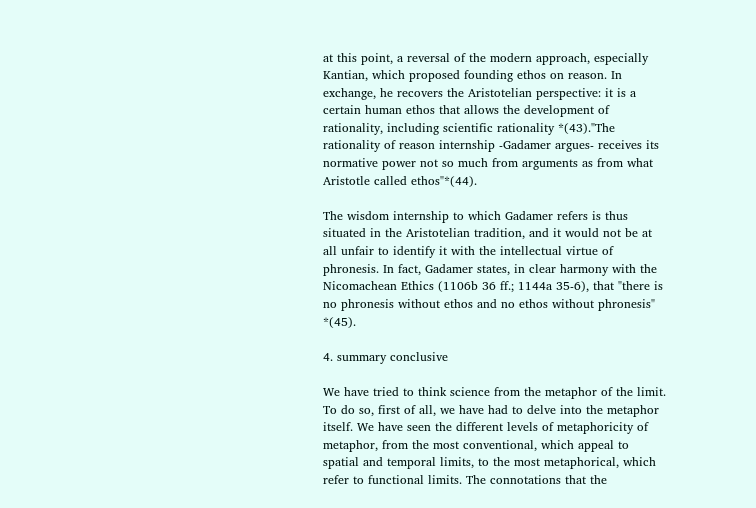at this point, a reversal of the modern approach, especially Kantian, which proposed founding ethos on reason. In exchange, he recovers the Aristotelian perspective: it is a certain human ethos that allows the development of rationality, including scientific rationality *(43)."The rationality of reason internship -Gadamer argues- receives its normative power not so much from arguments as from what Aristotle called ethos"*(44).

The wisdom internship to which Gadamer refers is thus situated in the Aristotelian tradition, and it would not be at all unfair to identify it with the intellectual virtue of phronesis. In fact, Gadamer states, in clear harmony with the Nicomachean Ethics (1106b 36 ff.; 1144a 35-6), that "there is no phronesis without ethos and no ethos without phronesis" *(45).

4. summary conclusive

We have tried to think science from the metaphor of the limit. To do so, first of all, we have had to delve into the metaphor itself. We have seen the different levels of metaphoricity of metaphor, from the most conventional, which appeal to spatial and temporal limits, to the most metaphorical, which refer to functional limits. The connotations that the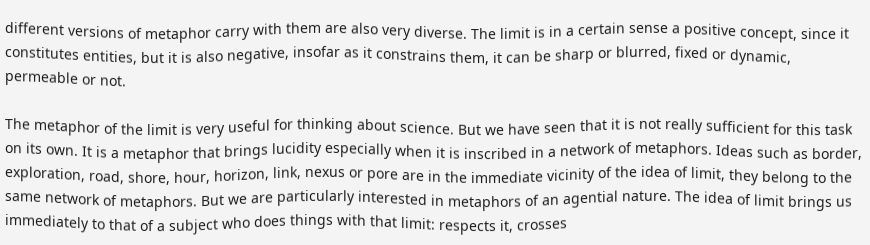different versions of metaphor carry with them are also very diverse. The limit is in a certain sense a positive concept, since it constitutes entities, but it is also negative, insofar as it constrains them, it can be sharp or blurred, fixed or dynamic, permeable or not.

The metaphor of the limit is very useful for thinking about science. But we have seen that it is not really sufficient for this task on its own. It is a metaphor that brings lucidity especially when it is inscribed in a network of metaphors. Ideas such as border, exploration, road, shore, hour, horizon, link, nexus or pore are in the immediate vicinity of the idea of limit, they belong to the same network of metaphors. But we are particularly interested in metaphors of an agential nature. The idea of limit brings us immediately to that of a subject who does things with that limit: respects it, crosses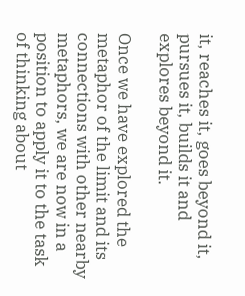it, reaches it, goes beyond it, pursues it, builds it and explores beyond it.

Once we have explored the metaphor of the limit and its connections with other nearby metaphors, we are now in a position to apply it to the task of thinking about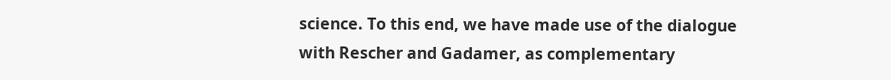science. To this end, we have made use of the dialogue with Rescher and Gadamer, as complementary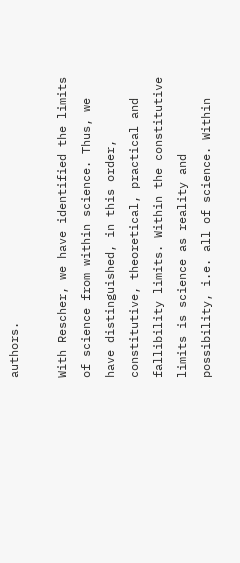authors.

With Rescher, we have identified the limits of science from within science. Thus, we have distinguished, in this order, constitutive, theoretical, practical and fallibility limits. Within the constitutive limits is science as reality and possibility, i.e. all of science. Within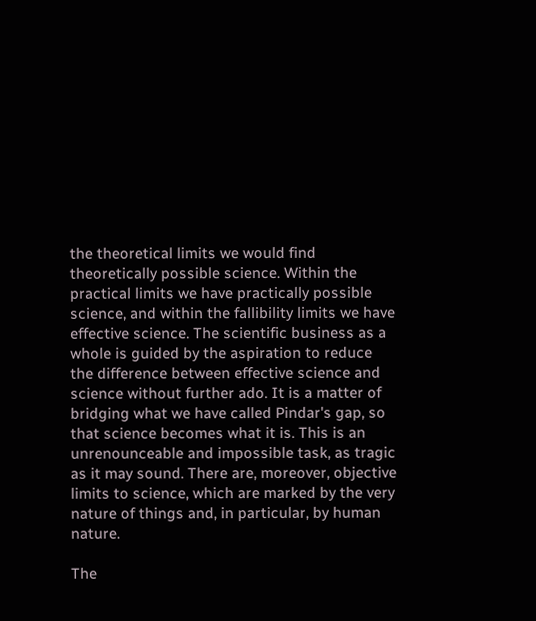the theoretical limits we would find theoretically possible science. Within the practical limits we have practically possible science, and within the fallibility limits we have effective science. The scientific business as a whole is guided by the aspiration to reduce the difference between effective science and science without further ado. It is a matter of bridging what we have called Pindar's gap, so that science becomes what it is. This is an unrenounceable and impossible task, as tragic as it may sound. There are, moreover, objective limits to science, which are marked by the very nature of things and, in particular, by human nature.

The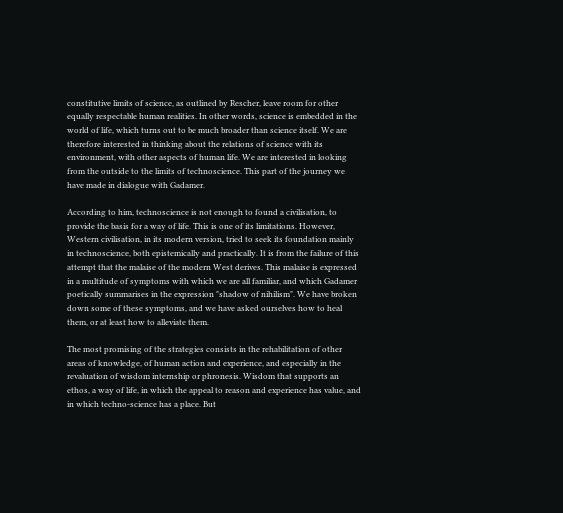constitutive limits of science, as outlined by Rescher, leave room for other equally respectable human realities. In other words, science is embedded in the world of life, which turns out to be much broader than science itself. We are therefore interested in thinking about the relations of science with its environment, with other aspects of human life. We are interested in looking from the outside to the limits of technoscience. This part of the journey we have made in dialogue with Gadamer.

According to him, technoscience is not enough to found a civilisation, to provide the basis for a way of life. This is one of its limitations. However, Western civilisation, in its modern version, tried to seek its foundation mainly in technoscience, both epistemically and practically. It is from the failure of this attempt that the malaise of the modern West derives. This malaise is expressed in a multitude of symptoms with which we are all familiar, and which Gadamer poetically summarises in the expression "shadow of nihilism". We have broken down some of these symptoms, and we have asked ourselves how to heal them, or at least how to alleviate them.

The most promising of the strategies consists in the rehabilitation of other areas of knowledge, of human action and experience, and especially in the revaluation of wisdom internship or phronesis. Wisdom that supports an ethos, a way of life, in which the appeal to reason and experience has value, and in which techno-science has a place. But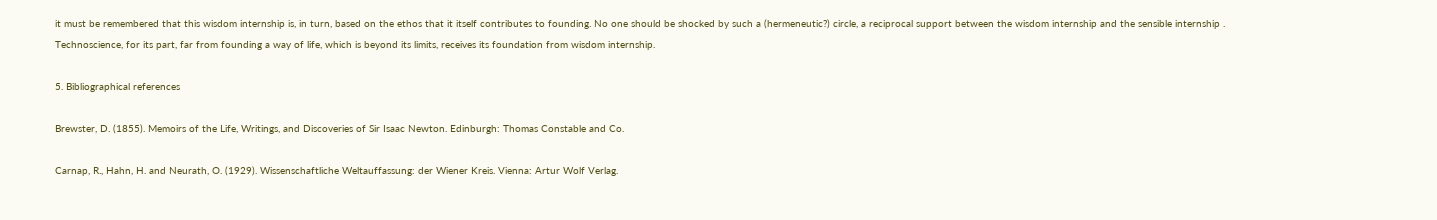it must be remembered that this wisdom internship is, in turn, based on the ethos that it itself contributes to founding. No one should be shocked by such a (hermeneutic?) circle, a reciprocal support between the wisdom internship and the sensible internship . Technoscience, for its part, far from founding a way of life, which is beyond its limits, receives its foundation from wisdom internship.

5. Bibliographical references

Brewster, D. (1855). Memoirs of the Life, Writings, and Discoveries of Sir Isaac Newton. Edinburgh: Thomas Constable and Co.

Carnap, R., Hahn, H. and Neurath, O. (1929). Wissenschaftliche Weltauffassung: der Wiener Kreis. Vienna: Artur Wolf Verlag.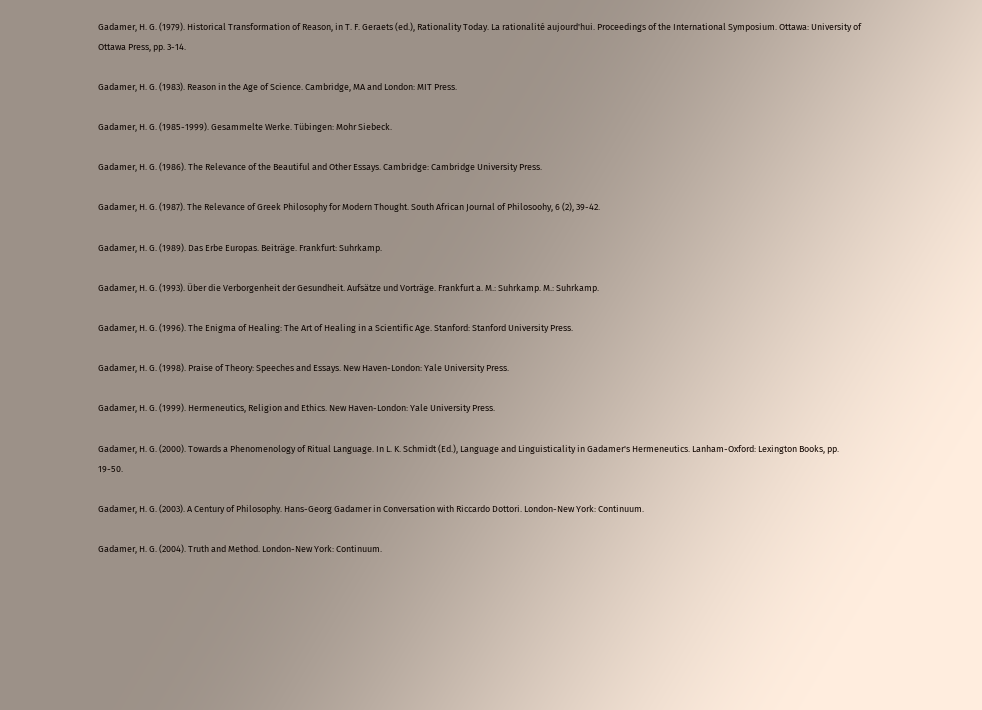Gadamer, H. G. (1979). Historical Transformation of Reason, in T. F. Geraets (ed.), Rationality Today. La rationalité aujourd'hui. Proceedings of the International Symposium. Ottawa: University of Ottawa Press, pp. 3-14.

Gadamer, H. G. (1983). Reason in the Age of Science. Cambridge, MA and London: MIT Press.

Gadamer, H. G. (1985-1999). Gesammelte Werke. Tübingen: Mohr Siebeck.

Gadamer, H. G. (1986). The Relevance of the Beautiful and Other Essays. Cambridge: Cambridge University Press.

Gadamer, H. G. (1987). The Relevance of Greek Philosophy for Modern Thought. South African Journal of Philosoohy, 6 (2), 39-42.

Gadamer, H. G. (1989). Das Erbe Europas. Beiträge. Frankfurt: Suhrkamp.

Gadamer, H. G. (1993). Über die Verborgenheit der Gesundheit. Aufsätze und Vorträge. Frankfurt a. M.: Suhrkamp. M.: Suhrkamp.

Gadamer, H. G. (1996). The Enigma of Healing: The Art of Healing in a Scientific Age. Stanford: Stanford University Press.

Gadamer, H. G. (1998). Praise of Theory: Speeches and Essays. New Haven-London: Yale University Press.

Gadamer, H. G. (1999). Hermeneutics, Religion and Ethics. New Haven-London: Yale University Press.

Gadamer, H. G. (2000). Towards a Phenomenology of Ritual Language. In L. K. Schmidt (Ed.), Language and Linguisticality in Gadamer's Hermeneutics. Lanham-Oxford: Lexington Books, pp. 19-50.

Gadamer, H. G. (2003). A Century of Philosophy. Hans-Georg Gadamer in Conversation with Riccardo Dottori. London-New York: Continuum.

Gadamer, H. G. (2004). Truth and Method. London-New York: Continuum.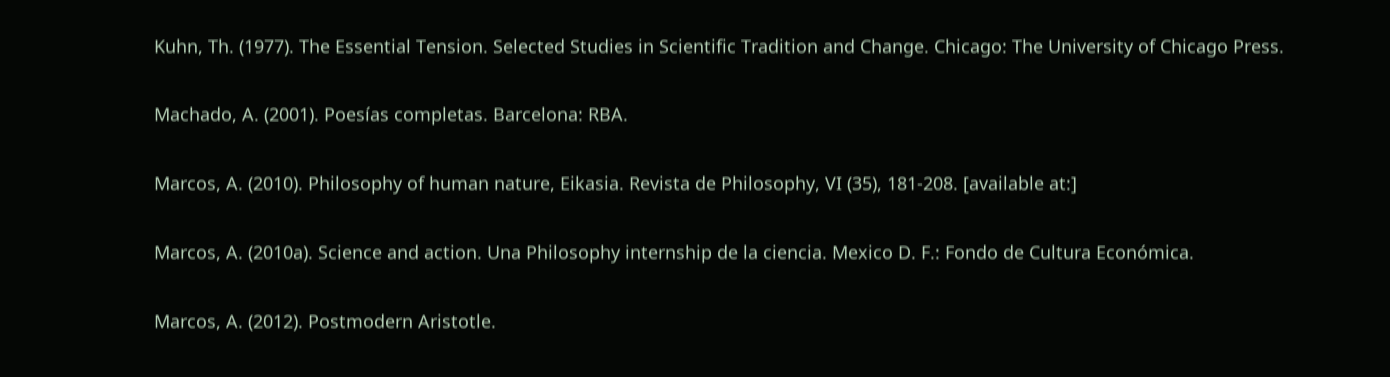Kuhn, Th. (1977). The Essential Tension. Selected Studies in Scientific Tradition and Change. Chicago: The University of Chicago Press.

Machado, A. (2001). Poesías completas. Barcelona: RBA.

Marcos, A. (2010). Philosophy of human nature, Eikasia. Revista de Philosophy, VI (35), 181-208. [available at:]

Marcos, A. (2010a). Science and action. Una Philosophy internship de la ciencia. Mexico D. F.: Fondo de Cultura Económica.

Marcos, A. (2012). Postmodern Aristotle.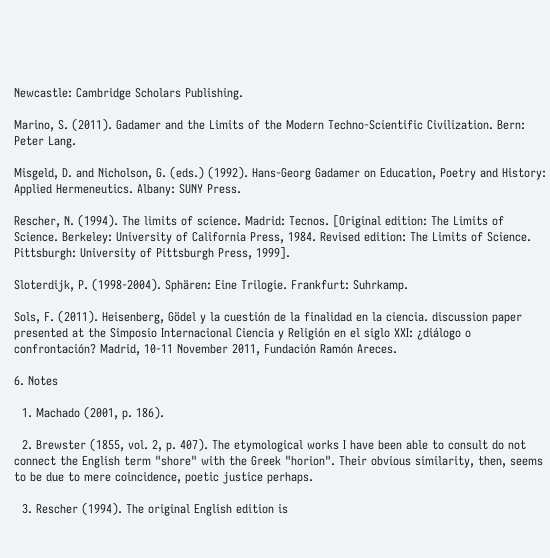Newcastle: Cambridge Scholars Publishing.

Marino, S. (2011). Gadamer and the Limits of the Modern Techno-Scientific Civilization. Bern: Peter Lang.

Misgeld, D. and Nicholson, G. (eds.) (1992). Hans-Georg Gadamer on Education, Poetry and History: Applied Hermeneutics. Albany: SUNY Press.

Rescher, N. (1994). The limits of science. Madrid: Tecnos. [Original edition: The Limits of Science. Berkeley: University of California Press, 1984. Revised edition: The Limits of Science. Pittsburgh: University of Pittsburgh Press, 1999].

Sloterdijk, P. (1998-2004). Sphären: Eine Trilogie. Frankfurt: Suhrkamp.

Sols, F. (2011). Heisenberg, Gödel y la cuestión de la finalidad en la ciencia. discussion paper presented at the Simposio Internacional Ciencia y Religión en el siglo XXI: ¿diálogo o confrontación? Madrid, 10-11 November 2011, Fundación Ramón Areces.

6. Notes

  1. Machado (2001, p. 186).

  2. Brewster (1855, vol. 2, p. 407). The etymological works I have been able to consult do not connect the English term "shore" with the Greek "horion". Their obvious similarity, then, seems to be due to mere coincidence, poetic justice perhaps.

  3. Rescher (1994). The original English edition is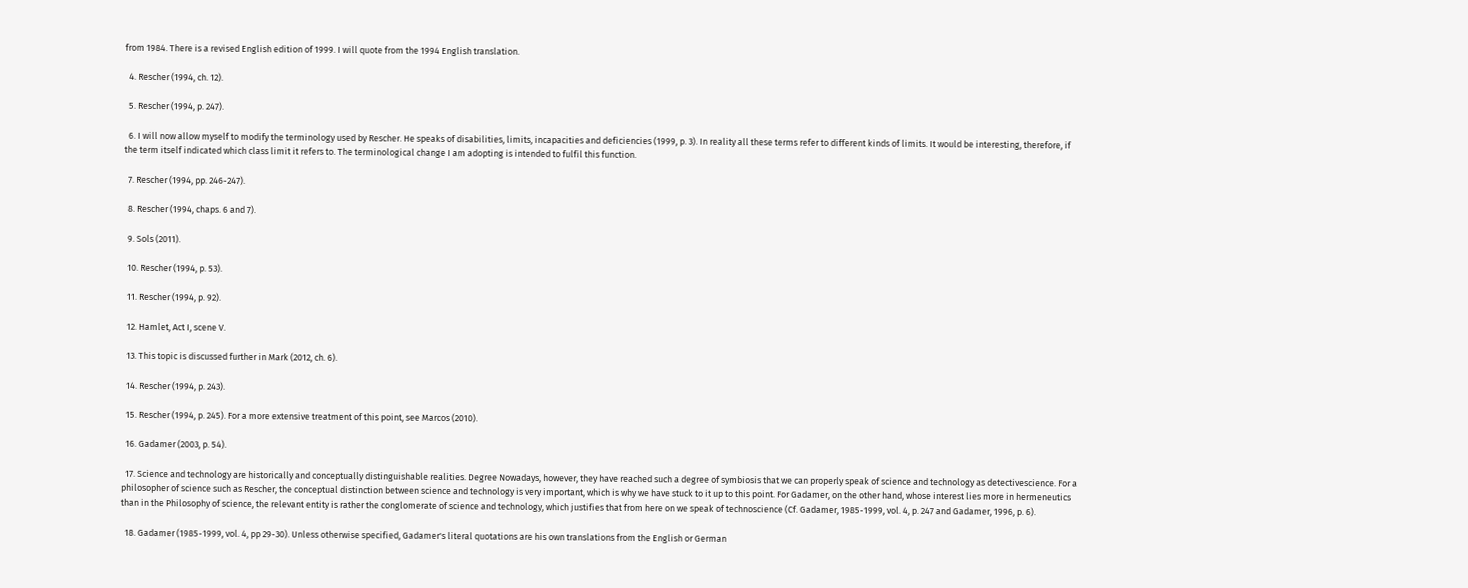from 1984. There is a revised English edition of 1999. I will quote from the 1994 English translation.

  4. Rescher (1994, ch. 12).

  5. Rescher (1994, p. 247).

  6. I will now allow myself to modify the terminology used by Rescher. He speaks of disabilities, limits, incapacities and deficiencies (1999, p. 3). In reality all these terms refer to different kinds of limits. It would be interesting, therefore, if the term itself indicated which class limit it refers to. The terminological change I am adopting is intended to fulfil this function.

  7. Rescher (1994, pp. 246-247).

  8. Rescher (1994, chaps. 6 and 7).

  9. Sols (2011).

  10. Rescher (1994, p. 53).

  11. Rescher (1994, p. 92).

  12. Hamlet, Act I, scene V.

  13. This topic is discussed further in Mark (2012, ch. 6).

  14. Rescher (1994, p. 243).

  15. Rescher (1994, p. 245). For a more extensive treatment of this point, see Marcos (2010).

  16. Gadamer (2003, p. 54).

  17. Science and technology are historically and conceptually distinguishable realities. Degree Nowadays, however, they have reached such a degree of symbiosis that we can properly speak of science and technology as detectivescience. For a philosopher of science such as Rescher, the conceptual distinction between science and technology is very important, which is why we have stuck to it up to this point. For Gadamer, on the other hand, whose interest lies more in hermeneutics than in the Philosophy of science, the relevant entity is rather the conglomerate of science and technology, which justifies that from here on we speak of technoscience (Cf. Gadamer, 1985-1999, vol. 4, p. 247 and Gadamer, 1996, p. 6).

  18. Gadamer (1985-1999, vol. 4, pp 29-30). Unless otherwise specified, Gadamer's literal quotations are his own translations from the English or German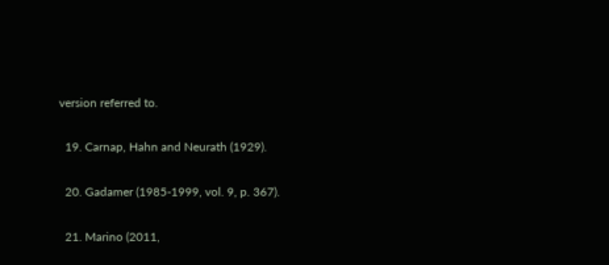version referred to.

  19. Carnap, Hahn and Neurath (1929).

  20. Gadamer (1985-1999, vol. 9, p. 367).

  21. Marino (2011,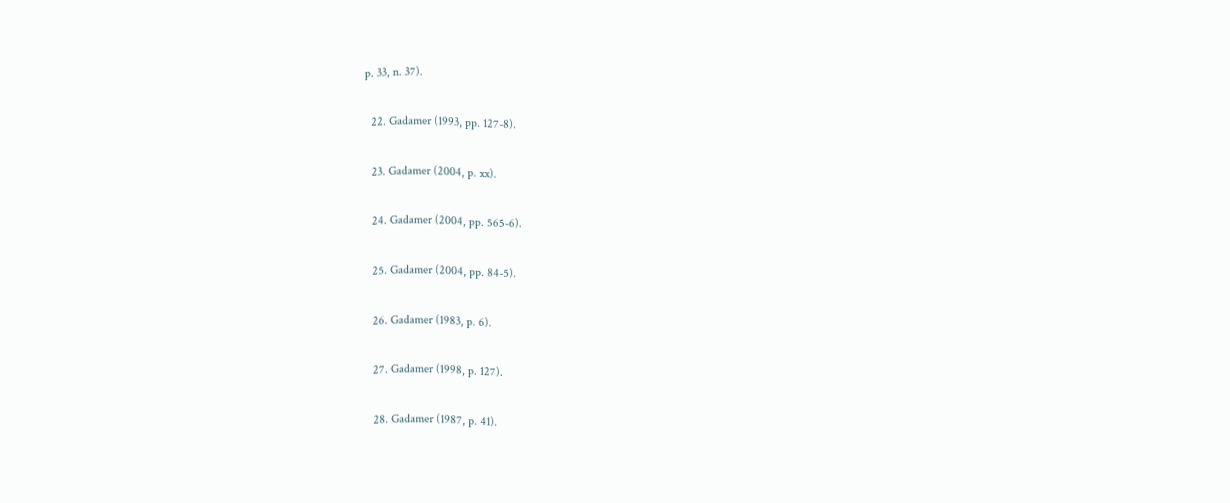p. 33, n. 37).

  22. Gadamer (1993, pp. 127-8).

  23. Gadamer (2004, p. xx).

  24. Gadamer (2004, pp. 565-6).

  25. Gadamer (2004, pp. 84-5).

  26. Gadamer (1983, p. 6).

  27. Gadamer (1998, p. 127).

  28. Gadamer (1987, p. 41).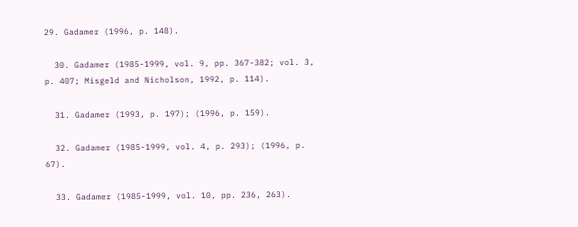29. Gadamer (1996, p. 148).

  30. Gadamer (1985-1999, vol. 9, pp. 367-382; vol. 3, p. 407; Misgeld and Nicholson, 1992, p. 114).

  31. Gadamer (1993, p. 197); (1996, p. 159).

  32. Gadamer (1985-1999, vol. 4, p. 293); (1996, p. 67).

  33. Gadamer (1985-1999, vol. 10, pp. 236, 263).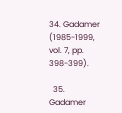34. Gadamer (1985-1999, vol. 7, pp. 398-399).

  35. Gadamer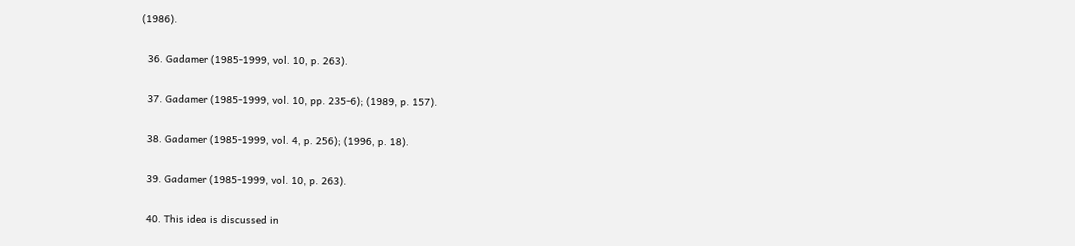(1986).

  36. Gadamer (1985-1999, vol. 10, p. 263).

  37. Gadamer (1985-1999, vol. 10, pp. 235-6); (1989, p. 157).

  38. Gadamer (1985-1999, vol. 4, p. 256); (1996, p. 18).

  39. Gadamer (1985-1999, vol. 10, p. 263).

  40. This idea is discussed in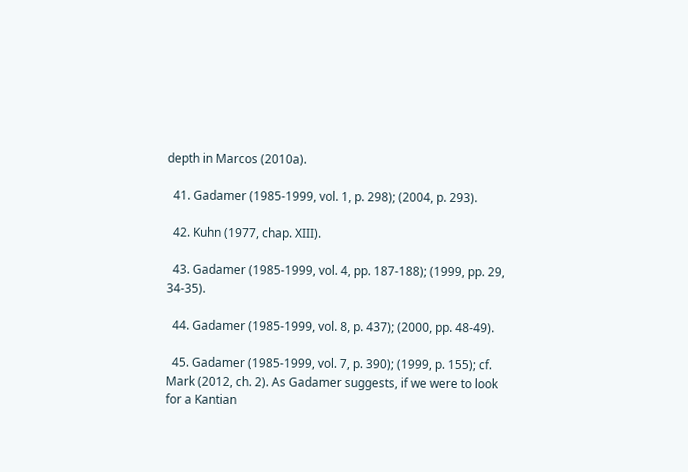depth in Marcos (2010a).

  41. Gadamer (1985-1999, vol. 1, p. 298); (2004, p. 293).

  42. Kuhn (1977, chap. XIII).

  43. Gadamer (1985-1999, vol. 4, pp. 187-188); (1999, pp. 29, 34-35).

  44. Gadamer (1985-1999, vol. 8, p. 437); (2000, pp. 48-49).

  45. Gadamer (1985-1999, vol. 7, p. 390); (1999, p. 155); cf. Mark (2012, ch. 2). As Gadamer suggests, if we were to look for a Kantian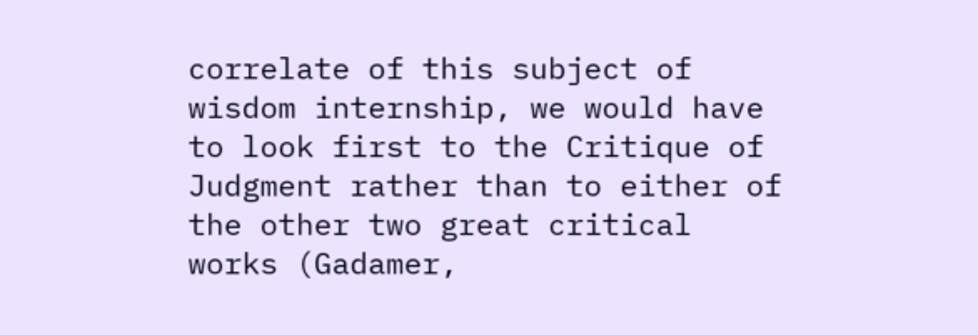correlate of this subject of wisdom internship, we would have to look first to the Critique of Judgment rather than to either of the other two great critical works (Gadamer,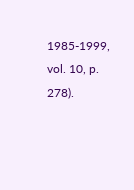1985-1999, vol. 10, p. 278).